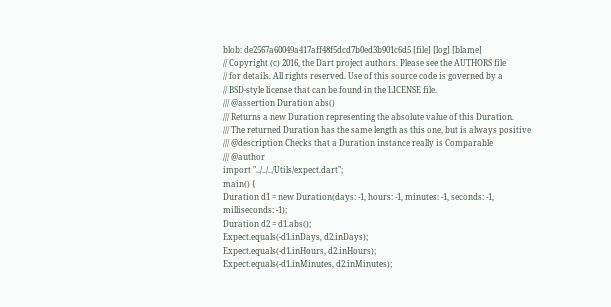blob: de2567a60049a417aff48f5dcd7b0ed3b901c6d5 [file] [log] [blame]
// Copyright (c) 2016, the Dart project authors. Please see the AUTHORS file
// for details. All rights reserved. Use of this source code is governed by a
// BSD-style license that can be found in the LICENSE file.
/// @assertion Duration abs()
/// Returns a new Duration representing the absolute value of this Duration.
/// The returned Duration has the same length as this one, but is always positive
/// @description Checks that a Duration instance really is Comparable
/// @author
import "../../../Utils/expect.dart";
main() {
Duration d1 = new Duration(days: -1, hours: -1, minutes: -1, seconds: -1,
milliseconds: -1);
Duration d2 = d1.abs();
Expect.equals(-d1.inDays, d2.inDays);
Expect.equals(-d1.inHours, d2.inHours);
Expect.equals(-d1.inMinutes, d2.inMinutes);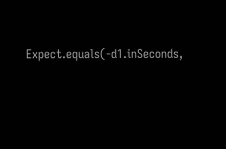Expect.equals(-d1.inSeconds,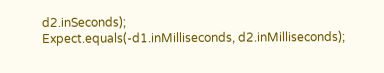d2.inSeconds);
Expect.equals(-d1.inMilliseconds, d2.inMilliseconds);